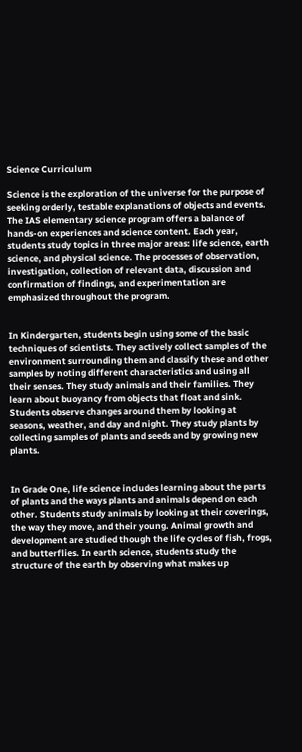Science Curriculum

Science is the exploration of the universe for the purpose of seeking orderly, testable explanations of objects and events. The IAS elementary science program offers a balance of hands-on experiences and science content. Each year, students study topics in three major areas: life science, earth science, and physical science. The processes of observation, investigation, collection of relevant data, discussion and confirmation of findings, and experimentation are emphasized throughout the program.


In Kindergarten, students begin using some of the basic techniques of scientists. They actively collect samples of the environment surrounding them and classify these and other samples by noting different characteristics and using all their senses. They study animals and their families. They learn about buoyancy from objects that float and sink. Students observe changes around them by looking at seasons, weather, and day and night. They study plants by collecting samples of plants and seeds and by growing new plants.


In Grade One, life science includes learning about the parts of plants and the ways plants and animals depend on each other. Students study animals by looking at their coverings, the way they move, and their young. Animal growth and development are studied though the life cycles of fish, frogs, and butterflies. In earth science, students study the structure of the earth by observing what makes up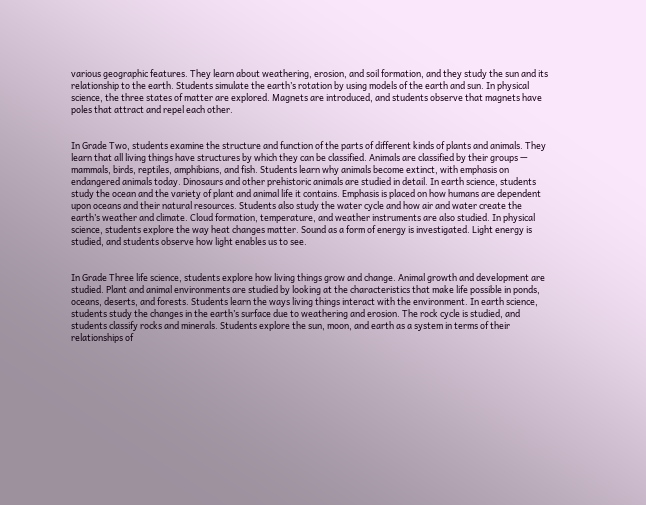various geographic features. They learn about weathering, erosion, and soil formation, and they study the sun and its relationship to the earth. Students simulate the earth’s rotation by using models of the earth and sun. In physical science, the three states of matter are explored. Magnets are introduced, and students observe that magnets have poles that attract and repel each other.


In Grade Two, students examine the structure and function of the parts of different kinds of plants and animals. They learn that all living things have structures by which they can be classified. Animals are classified by their groups — mammals, birds, reptiles, amphibians, and fish. Students learn why animals become extinct, with emphasis on endangered animals today. Dinosaurs and other prehistoric animals are studied in detail. In earth science, students study the ocean and the variety of plant and animal life it contains. Emphasis is placed on how humans are dependent upon oceans and their natural resources. Students also study the water cycle and how air and water create the earth’s weather and climate. Cloud formation, temperature, and weather instruments are also studied. In physical science, students explore the way heat changes matter. Sound as a form of energy is investigated. Light energy is studied, and students observe how light enables us to see.


In Grade Three life science, students explore how living things grow and change. Animal growth and development are studied. Plant and animal environments are studied by looking at the characteristics that make life possible in ponds, oceans, deserts, and forests. Students learn the ways living things interact with the environment. In earth science, students study the changes in the earth’s surface due to weathering and erosion. The rock cycle is studied, and students classify rocks and minerals. Students explore the sun, moon, and earth as a system in terms of their relationships of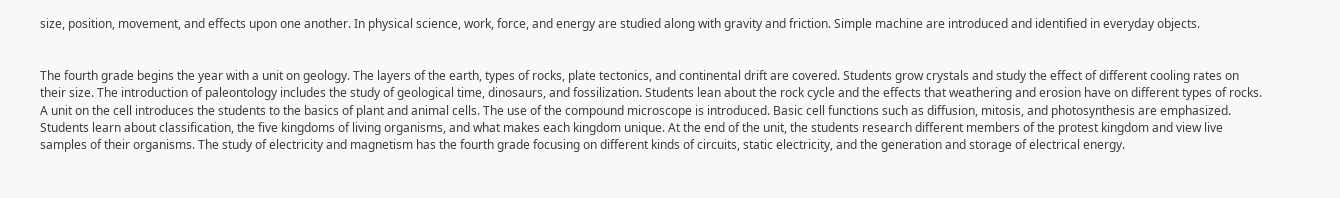size, position, movement, and effects upon one another. In physical science, work, force, and energy are studied along with gravity and friction. Simple machine are introduced and identified in everyday objects.


The fourth grade begins the year with a unit on geology. The layers of the earth, types of rocks, plate tectonics, and continental drift are covered. Students grow crystals and study the effect of different cooling rates on their size. The introduction of paleontology includes the study of geological time, dinosaurs, and fossilization. Students lean about the rock cycle and the effects that weathering and erosion have on different types of rocks.
A unit on the cell introduces the students to the basics of plant and animal cells. The use of the compound microscope is introduced. Basic cell functions such as diffusion, mitosis, and photosynthesis are emphasized. Students learn about classification, the five kingdoms of living organisms, and what makes each kingdom unique. At the end of the unit, the students research different members of the protest kingdom and view live samples of their organisms. The study of electricity and magnetism has the fourth grade focusing on different kinds of circuits, static electricity, and the generation and storage of electrical energy.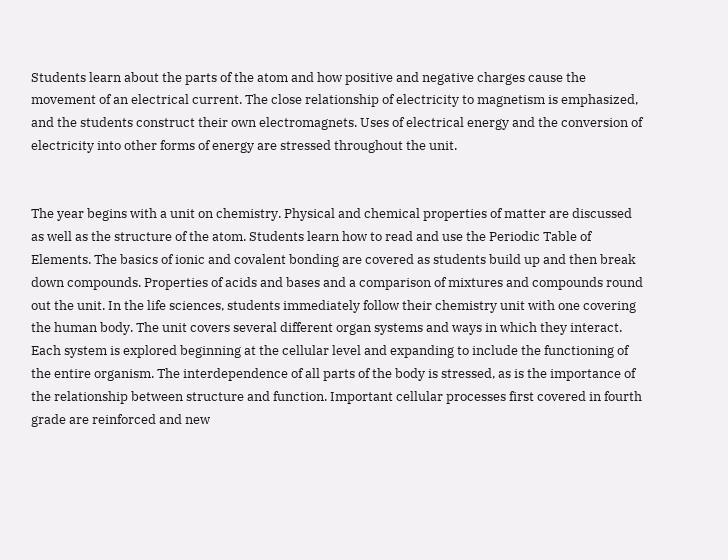Students learn about the parts of the atom and how positive and negative charges cause the movement of an electrical current. The close relationship of electricity to magnetism is emphasized, and the students construct their own electromagnets. Uses of electrical energy and the conversion of electricity into other forms of energy are stressed throughout the unit.


The year begins with a unit on chemistry. Physical and chemical properties of matter are discussed as well as the structure of the atom. Students learn how to read and use the Periodic Table of Elements. The basics of ionic and covalent bonding are covered as students build up and then break down compounds. Properties of acids and bases and a comparison of mixtures and compounds round out the unit. In the life sciences, students immediately follow their chemistry unit with one covering the human body. The unit covers several different organ systems and ways in which they interact. Each system is explored beginning at the cellular level and expanding to include the functioning of the entire organism. The interdependence of all parts of the body is stressed, as is the importance of the relationship between structure and function. Important cellular processes first covered in fourth grade are reinforced and new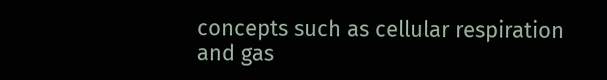concepts such as cellular respiration and gas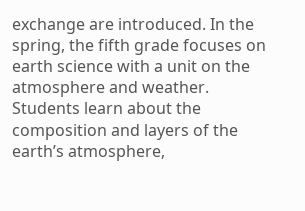exchange are introduced. In the spring, the fifth grade focuses on earth science with a unit on the atmosphere and weather. Students learn about the composition and layers of the earth’s atmosphere,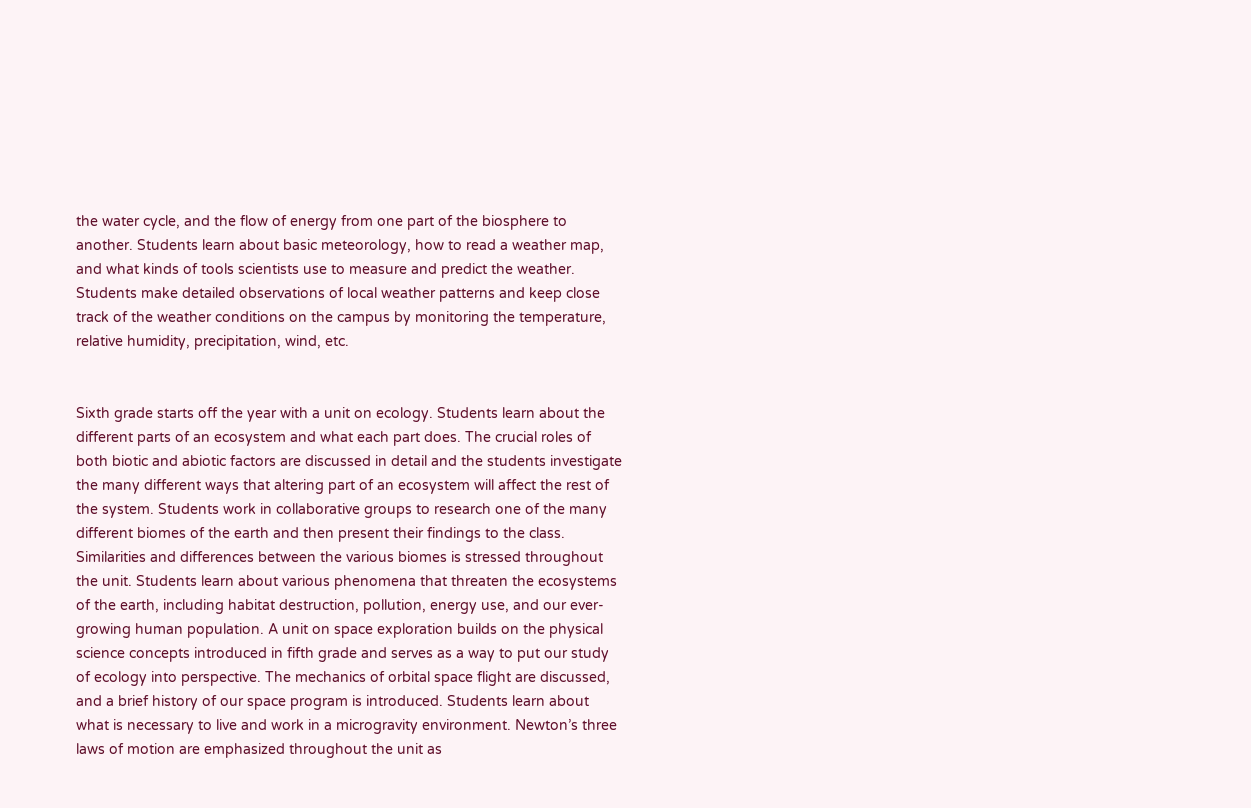the water cycle, and the flow of energy from one part of the biosphere to another. Students learn about basic meteorology, how to read a weather map, and what kinds of tools scientists use to measure and predict the weather. Students make detailed observations of local weather patterns and keep close track of the weather conditions on the campus by monitoring the temperature, relative humidity, precipitation, wind, etc.


Sixth grade starts off the year with a unit on ecology. Students learn about the different parts of an ecosystem and what each part does. The crucial roles of both biotic and abiotic factors are discussed in detail and the students investigate the many different ways that altering part of an ecosystem will affect the rest of the system. Students work in collaborative groups to research one of the many different biomes of the earth and then present their findings to the class. Similarities and differences between the various biomes is stressed throughout the unit. Students learn about various phenomena that threaten the ecosystems of the earth, including habitat destruction, pollution, energy use, and our ever-growing human population. A unit on space exploration builds on the physical science concepts introduced in fifth grade and serves as a way to put our study of ecology into perspective. The mechanics of orbital space flight are discussed, and a brief history of our space program is introduced. Students learn about what is necessary to live and work in a microgravity environment. Newton’s three laws of motion are emphasized throughout the unit as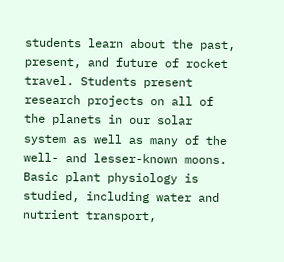students learn about the past, present, and future of rocket travel. Students present research projects on all of the planets in our solar system as well as many of the well- and lesser-known moons. Basic plant physiology is studied, including water and nutrient transport,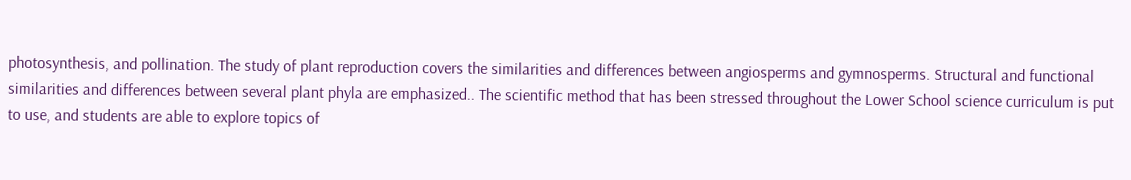photosynthesis, and pollination. The study of plant reproduction covers the similarities and differences between angiosperms and gymnosperms. Structural and functional similarities and differences between several plant phyla are emphasized.. The scientific method that has been stressed throughout the Lower School science curriculum is put to use, and students are able to explore topics of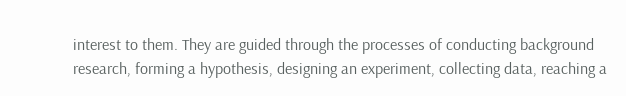interest to them. They are guided through the processes of conducting background research, forming a hypothesis, designing an experiment, collecting data, reaching a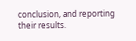conclusion, and reporting their results.